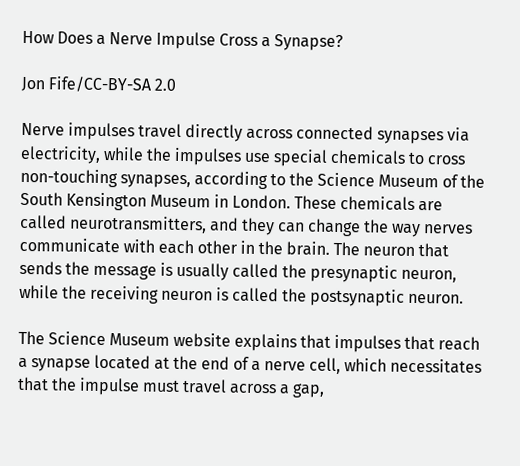How Does a Nerve Impulse Cross a Synapse?

Jon Fife/CC-BY-SA 2.0

Nerve impulses travel directly across connected synapses via electricity, while the impulses use special chemicals to cross non-touching synapses, according to the Science Museum of the South Kensington Museum in London. These chemicals are called neurotransmitters, and they can change the way nerves communicate with each other in the brain. The neuron that sends the message is usually called the presynaptic neuron, while the receiving neuron is called the postsynaptic neuron.

The Science Museum website explains that impulses that reach a synapse located at the end of a nerve cell, which necessitates that the impulse must travel across a gap,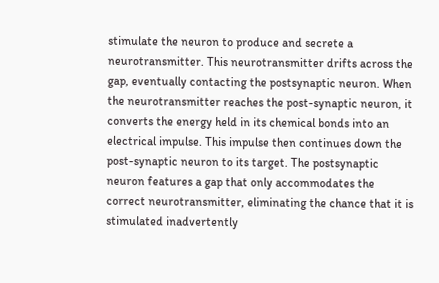stimulate the neuron to produce and secrete a neurotransmitter. This neurotransmitter drifts across the gap, eventually contacting the postsynaptic neuron. When the neurotransmitter reaches the post-synaptic neuron, it converts the energy held in its chemical bonds into an electrical impulse. This impulse then continues down the post-synaptic neuron to its target. The postsynaptic neuron features a gap that only accommodates the correct neurotransmitter, eliminating the chance that it is stimulated inadvertently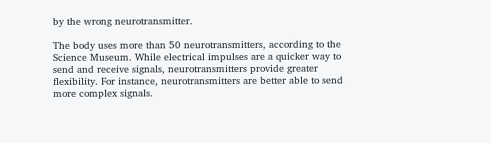by the wrong neurotransmitter.

The body uses more than 50 neurotransmitters, according to the Science Museum. While electrical impulses are a quicker way to send and receive signals, neurotransmitters provide greater flexibility. For instance, neurotransmitters are better able to send more complex signals.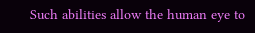Such abilities allow the human eye to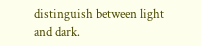distinguish between light and dark.